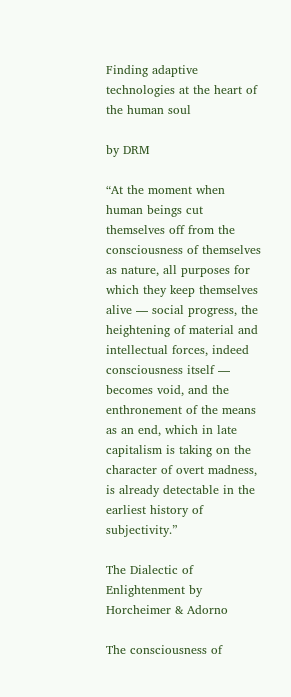Finding adaptive technologies at the heart of the human soul

by DRM

“At the moment when human beings cut themselves off from the consciousness of themselves as nature, all purposes for which they keep themselves alive — social progress, the heightening of material and intellectual forces, indeed consciousness itself — becomes void, and the enthronement of the means as an end, which in late capitalism is taking on the character of overt madness, is already detectable in the earliest history of subjectivity.”

The Dialectic of Enlightenment by Horcheimer & Adorno

The consciousness of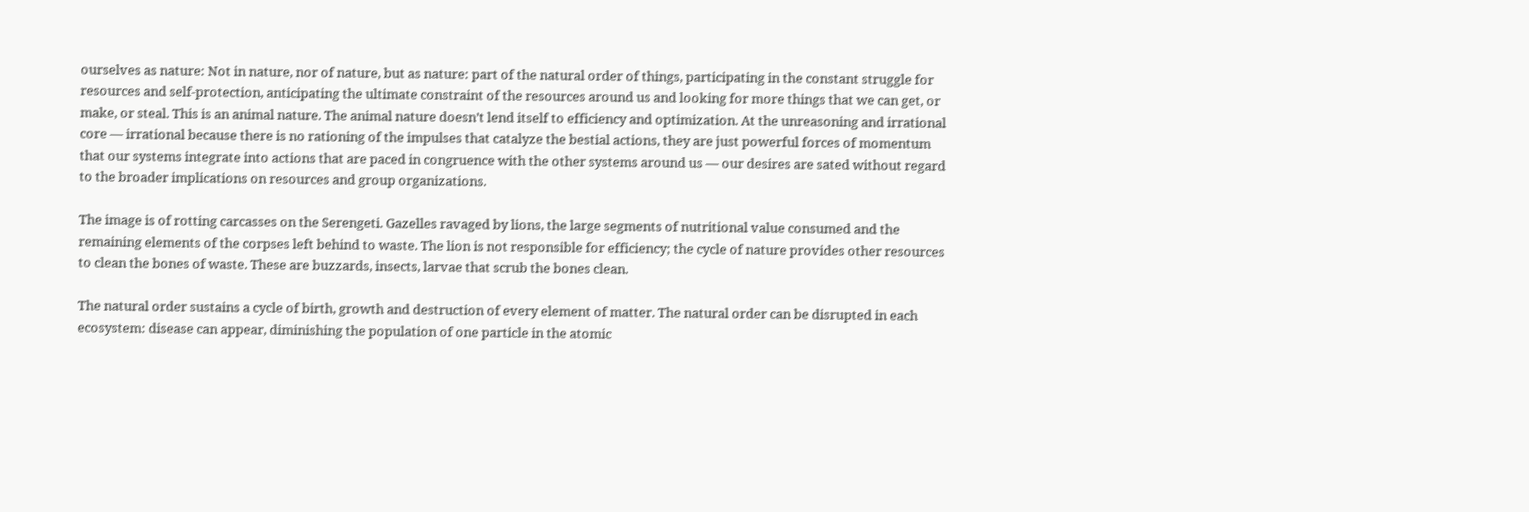ourselves as nature: Not in nature, nor of nature, but as nature: part of the natural order of things, participating in the constant struggle for resources and self-protection, anticipating the ultimate constraint of the resources around us and looking for more things that we can get, or make, or steal. This is an animal nature. The animal nature doesn’t lend itself to efficiency and optimization. At the unreasoning and irrational core — irrational because there is no rationing of the impulses that catalyze the bestial actions, they are just powerful forces of momentum that our systems integrate into actions that are paced in congruence with the other systems around us — our desires are sated without regard to the broader implications on resources and group organizations.

The image is of rotting carcasses on the Serengeti. Gazelles ravaged by lions, the large segments of nutritional value consumed and the remaining elements of the corpses left behind to waste. The lion is not responsible for efficiency; the cycle of nature provides other resources to clean the bones of waste. These are buzzards, insects, larvae that scrub the bones clean.

The natural order sustains a cycle of birth, growth and destruction of every element of matter. The natural order can be disrupted in each ecosystem: disease can appear, diminishing the population of one particle in the atomic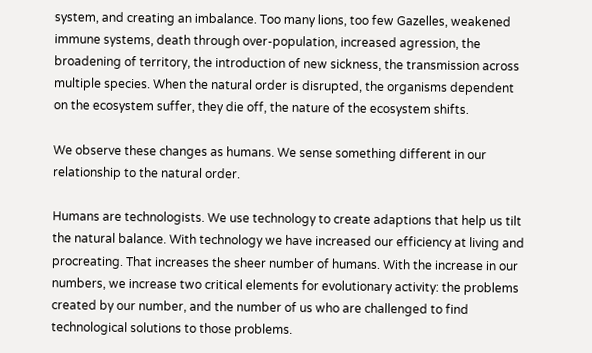system, and creating an imbalance. Too many lions, too few Gazelles, weakened immune systems, death through over-population, increased agression, the broadening of territory, the introduction of new sickness, the transmission across multiple species. When the natural order is disrupted, the organisms dependent on the ecosystem suffer, they die off, the nature of the ecosystem shifts.

We observe these changes as humans. We sense something different in our relationship to the natural order.

Humans are technologists. We use technology to create adaptions that help us tilt the natural balance. With technology we have increased our efficiency at living and procreating. That increases the sheer number of humans. With the increase in our numbers, we increase two critical elements for evolutionary activity: the problems created by our number, and the number of us who are challenged to find technological solutions to those problems.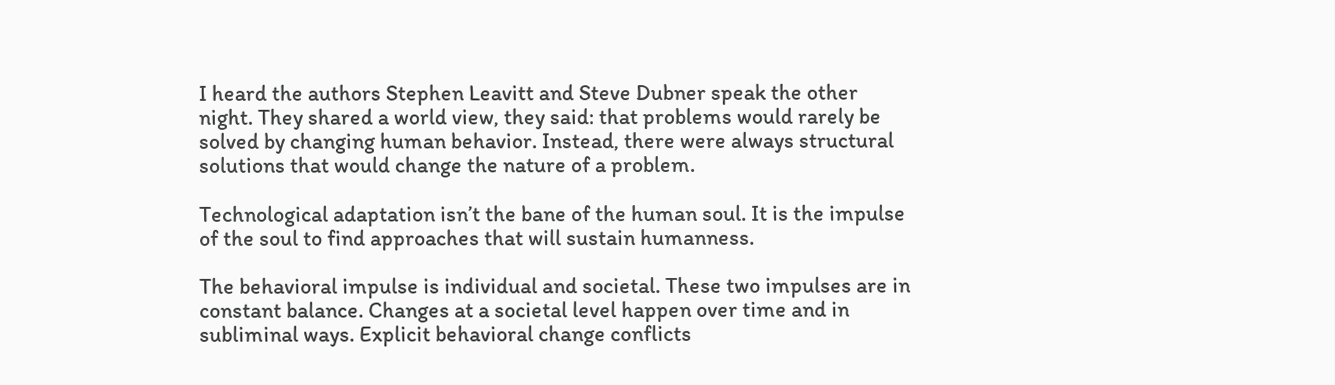I heard the authors Stephen Leavitt and Steve Dubner speak the other night. They shared a world view, they said: that problems would rarely be solved by changing human behavior. Instead, there were always structural solutions that would change the nature of a problem.

Technological adaptation isn’t the bane of the human soul. It is the impulse of the soul to find approaches that will sustain humanness.

The behavioral impulse is individual and societal. These two impulses are in constant balance. Changes at a societal level happen over time and in subliminal ways. Explicit behavioral change conflicts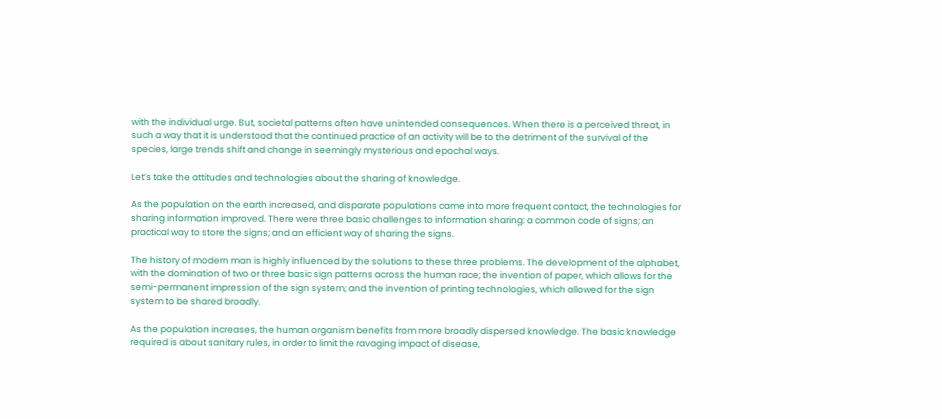with the individual urge. But, societal patterns often have unintended consequences. When there is a perceived threat, in such a way that it is understood that the continued practice of an activity will be to the detriment of the survival of the species, large trends shift and change in seemingly mysterious and epochal ways.

Let’s take the attitudes and technologies about the sharing of knowledge.

As the population on the earth increased, and disparate populations came into more frequent contact, the technologies for sharing information improved. There were three basic challenges to information sharing: a common code of signs; an practical way to store the signs; and an efficient way of sharing the signs.

The history of modern man is highly influenced by the solutions to these three problems. The development of the alphabet, with the domination of two or three basic sign patterns across the human race; the invention of paper, which allows for the semi-permanent impression of the sign system; and the invention of printing technologies, which allowed for the sign system to be shared broadly.

As the population increases, the human organism benefits from more broadly dispersed knowledge. The basic knowledge required is about sanitary rules, in order to limit the ravaging impact of disease,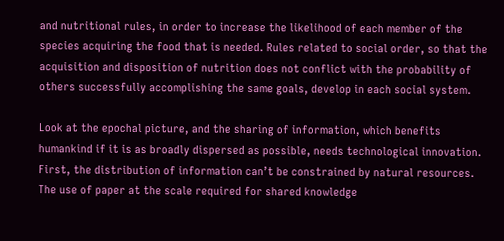and nutritional rules, in order to increase the likelihood of each member of the species acquiring the food that is needed. Rules related to social order, so that the acquisition and disposition of nutrition does not conflict with the probability of others successfully accomplishing the same goals, develop in each social system.

Look at the epochal picture, and the sharing of information, which benefits humankind if it is as broadly dispersed as possible, needs technological innovation. First, the distribution of information can’t be constrained by natural resources. The use of paper at the scale required for shared knowledge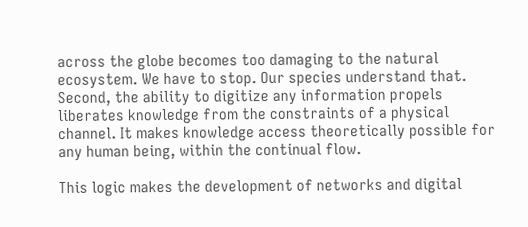across the globe becomes too damaging to the natural ecosystem. We have to stop. Our species understand that. Second, the ability to digitize any information propels liberates knowledge from the constraints of a physical channel. It makes knowledge access theoretically possible for any human being, within the continual flow.

This logic makes the development of networks and digital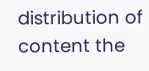distribution of content the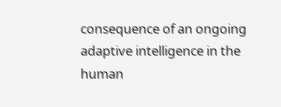consequence of an ongoing adaptive intelligence in the human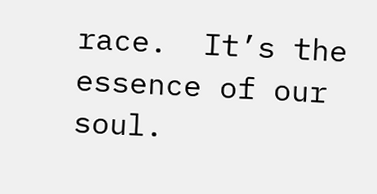race.  It’s the essence of our soul.